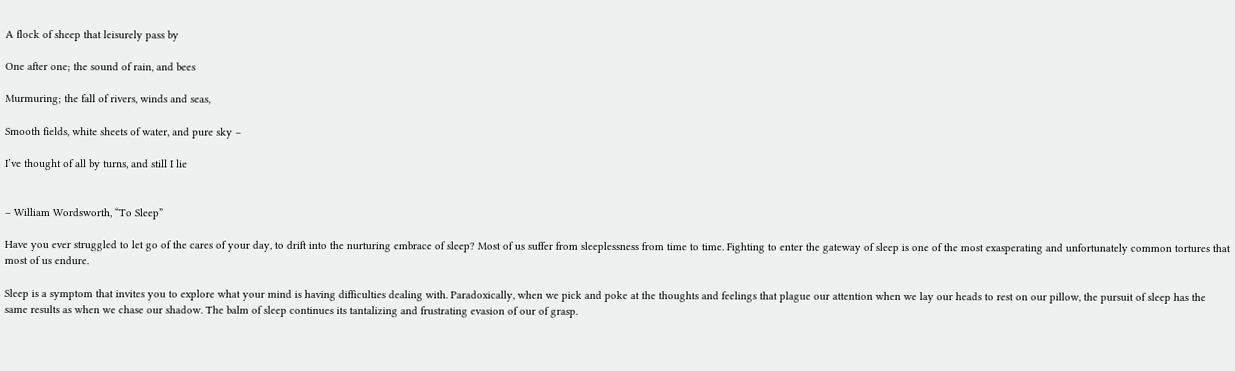A flock of sheep that leisurely pass by

One after one; the sound of rain, and bees

Murmuring; the fall of rivers, winds and seas,

Smooth fields, white sheets of water, and pure sky –

I’ve thought of all by turns, and still I lie


– William Wordsworth, “To Sleep”

Have you ever struggled to let go of the cares of your day, to drift into the nurturing embrace of sleep? Most of us suffer from sleeplessness from time to time. Fighting to enter the gateway of sleep is one of the most exasperating and unfortunately common tortures that most of us endure.

Sleep is a symptom that invites you to explore what your mind is having difficulties dealing with. Paradoxically, when we pick and poke at the thoughts and feelings that plague our attention when we lay our heads to rest on our pillow, the pursuit of sleep has the same results as when we chase our shadow. The balm of sleep continues its tantalizing and frustrating evasion of our of grasp.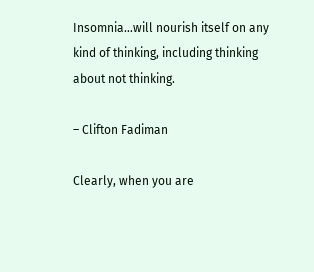Insomnia…will nourish itself on any kind of thinking, including thinking about not thinking.

– Clifton Fadiman

Clearly, when you are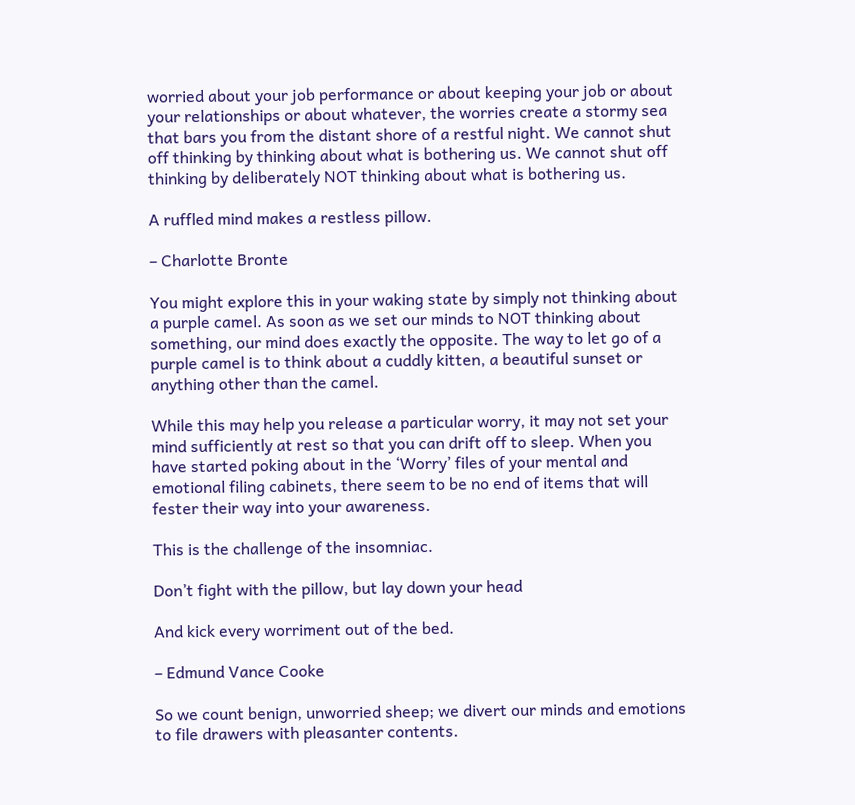worried about your job performance or about keeping your job or about your relationships or about whatever, the worries create a stormy sea that bars you from the distant shore of a restful night. We cannot shut off thinking by thinking about what is bothering us. We cannot shut off thinking by deliberately NOT thinking about what is bothering us.

A ruffled mind makes a restless pillow.

– Charlotte Bronte

You might explore this in your waking state by simply not thinking about a purple camel. As soon as we set our minds to NOT thinking about something, our mind does exactly the opposite. The way to let go of a purple camel is to think about a cuddly kitten, a beautiful sunset or anything other than the camel.

While this may help you release a particular worry, it may not set your mind sufficiently at rest so that you can drift off to sleep. When you have started poking about in the ‘Worry’ files of your mental and emotional filing cabinets, there seem to be no end of items that will fester their way into your awareness.

This is the challenge of the insomniac.

Don’t fight with the pillow, but lay down your head

And kick every worriment out of the bed.

– Edmund Vance Cooke

So we count benign, unworried sheep; we divert our minds and emotions to file drawers with pleasanter contents.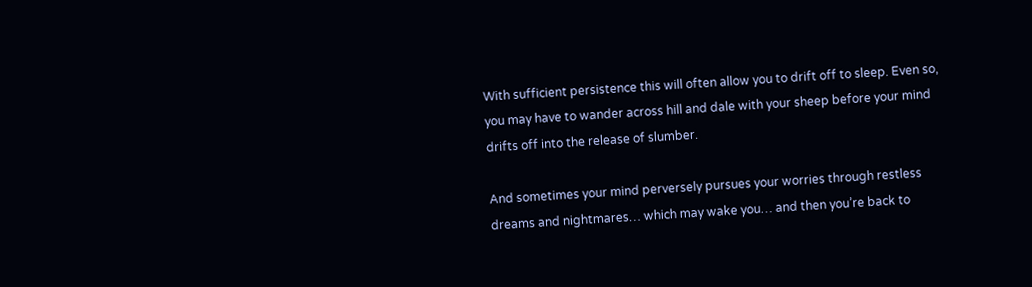With sufficient persistence this will often allow you to drift off to sleep. Even so, you may have to wander across hill and dale with your sheep before your mind drifts off into the release of slumber.

And sometimes your mind perversely pursues your worries through restless dreams and nightmares… which may wake you… and then you’re back to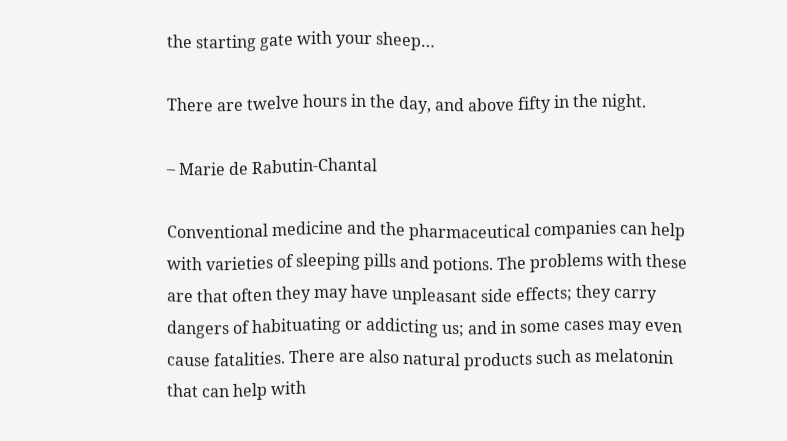the starting gate with your sheep…

There are twelve hours in the day, and above fifty in the night.

– Marie de Rabutin-Chantal

Conventional medicine and the pharmaceutical companies can help with varieties of sleeping pills and potions. The problems with these are that often they may have unpleasant side effects; they carry dangers of habituating or addicting us; and in some cases may even cause fatalities. There are also natural products such as melatonin that can help with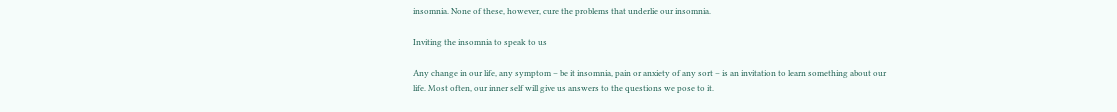insomnia. None of these, however, cure the problems that underlie our insomnia.

Inviting the insomnia to speak to us

Any change in our life, any symptom – be it insomnia, pain or anxiety of any sort – is an invitation to learn something about our life. Most often, our inner self will give us answers to the questions we pose to it.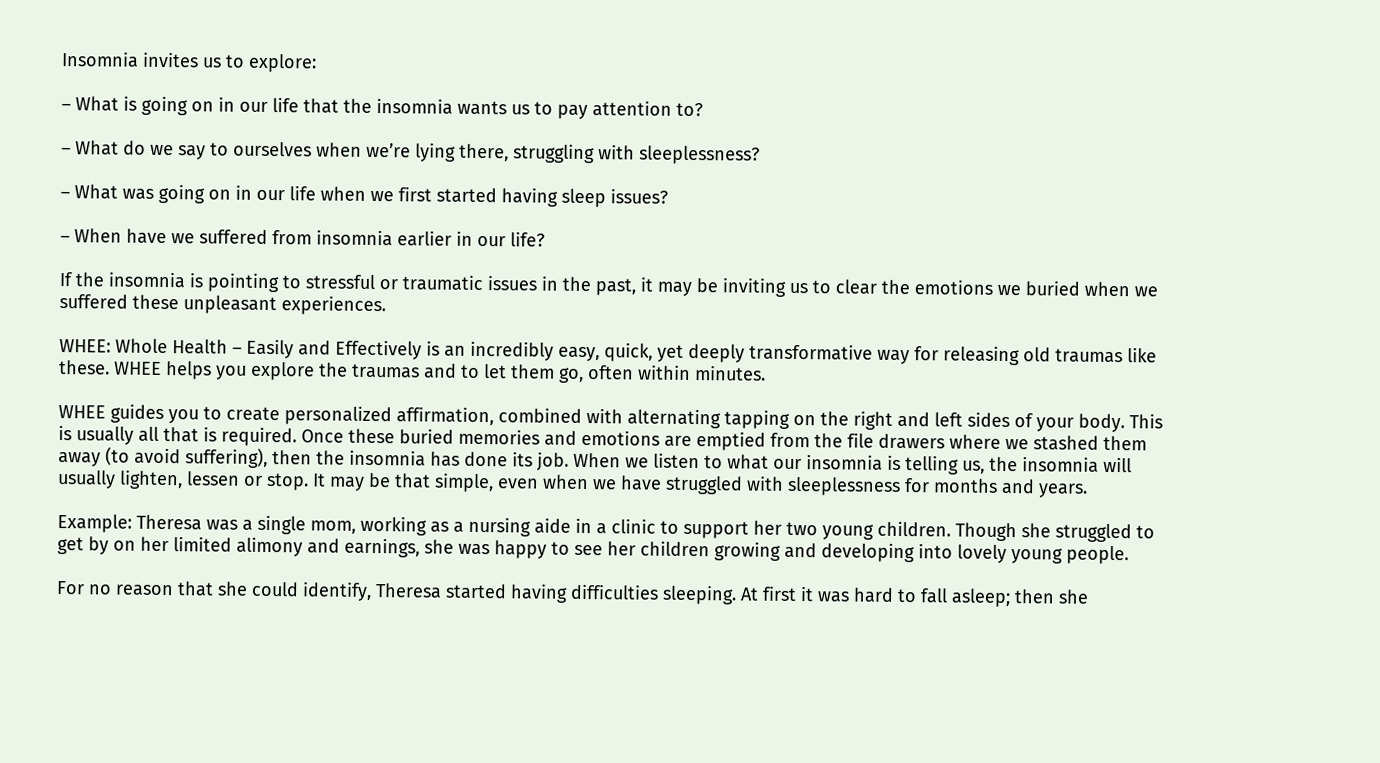Insomnia invites us to explore:

– What is going on in our life that the insomnia wants us to pay attention to?

– What do we say to ourselves when we’re lying there, struggling with sleeplessness?

– What was going on in our life when we first started having sleep issues?

– When have we suffered from insomnia earlier in our life?

If the insomnia is pointing to stressful or traumatic issues in the past, it may be inviting us to clear the emotions we buried when we suffered these unpleasant experiences.

WHEE: Whole Health – Easily and Effectively is an incredibly easy, quick, yet deeply transformative way for releasing old traumas like these. WHEE helps you explore the traumas and to let them go, often within minutes.

WHEE guides you to create personalized affirmation, combined with alternating tapping on the right and left sides of your body. This is usually all that is required. Once these buried memories and emotions are emptied from the file drawers where we stashed them away (to avoid suffering), then the insomnia has done its job. When we listen to what our insomnia is telling us, the insomnia will usually lighten, lessen or stop. It may be that simple, even when we have struggled with sleeplessness for months and years.

Example: Theresa was a single mom, working as a nursing aide in a clinic to support her two young children. Though she struggled to get by on her limited alimony and earnings, she was happy to see her children growing and developing into lovely young people.

For no reason that she could identify, Theresa started having difficulties sleeping. At first it was hard to fall asleep; then she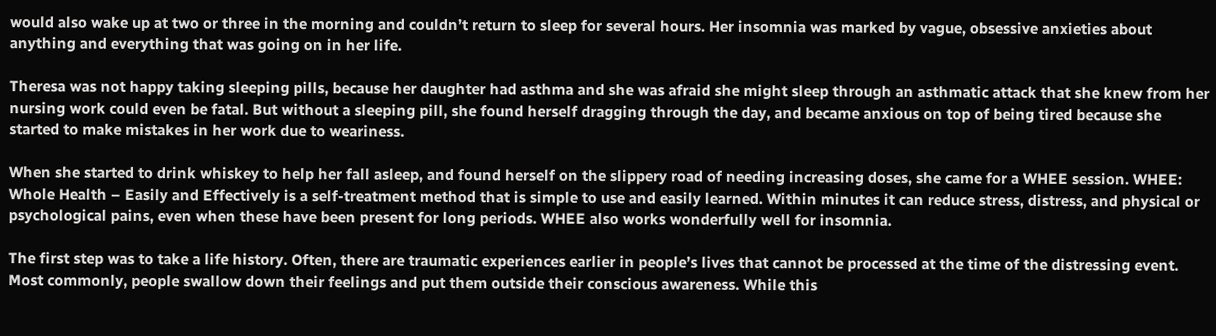would also wake up at two or three in the morning and couldn’t return to sleep for several hours. Her insomnia was marked by vague, obsessive anxieties about anything and everything that was going on in her life.

Theresa was not happy taking sleeping pills, because her daughter had asthma and she was afraid she might sleep through an asthmatic attack that she knew from her nursing work could even be fatal. But without a sleeping pill, she found herself dragging through the day, and became anxious on top of being tired because she started to make mistakes in her work due to weariness.

When she started to drink whiskey to help her fall asleep, and found herself on the slippery road of needing increasing doses, she came for a WHEE session. WHEE: Whole Health – Easily and Effectively is a self-treatment method that is simple to use and easily learned. Within minutes it can reduce stress, distress, and physical or psychological pains, even when these have been present for long periods. WHEE also works wonderfully well for insomnia.

The first step was to take a life history. Often, there are traumatic experiences earlier in people’s lives that cannot be processed at the time of the distressing event. Most commonly, people swallow down their feelings and put them outside their conscious awareness. While this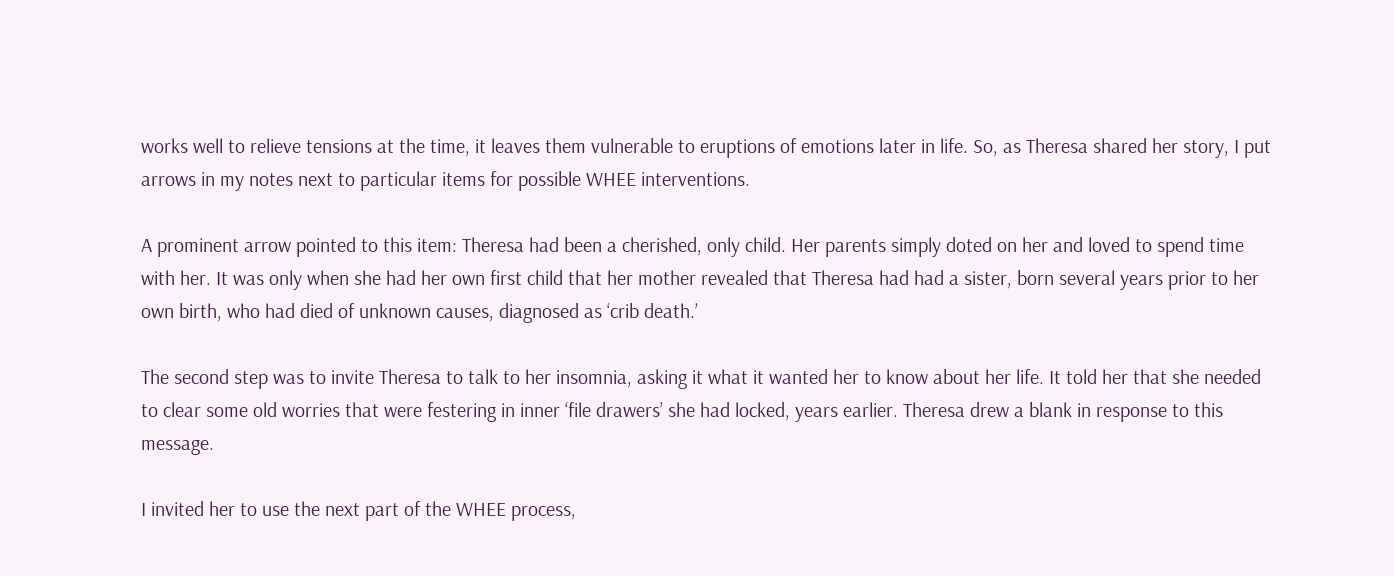works well to relieve tensions at the time, it leaves them vulnerable to eruptions of emotions later in life. So, as Theresa shared her story, I put arrows in my notes next to particular items for possible WHEE interventions.

A prominent arrow pointed to this item: Theresa had been a cherished, only child. Her parents simply doted on her and loved to spend time with her. It was only when she had her own first child that her mother revealed that Theresa had had a sister, born several years prior to her own birth, who had died of unknown causes, diagnosed as ‘crib death.’

The second step was to invite Theresa to talk to her insomnia, asking it what it wanted her to know about her life. It told her that she needed to clear some old worries that were festering in inner ‘file drawers’ she had locked, years earlier. Theresa drew a blank in response to this message.

I invited her to use the next part of the WHEE process,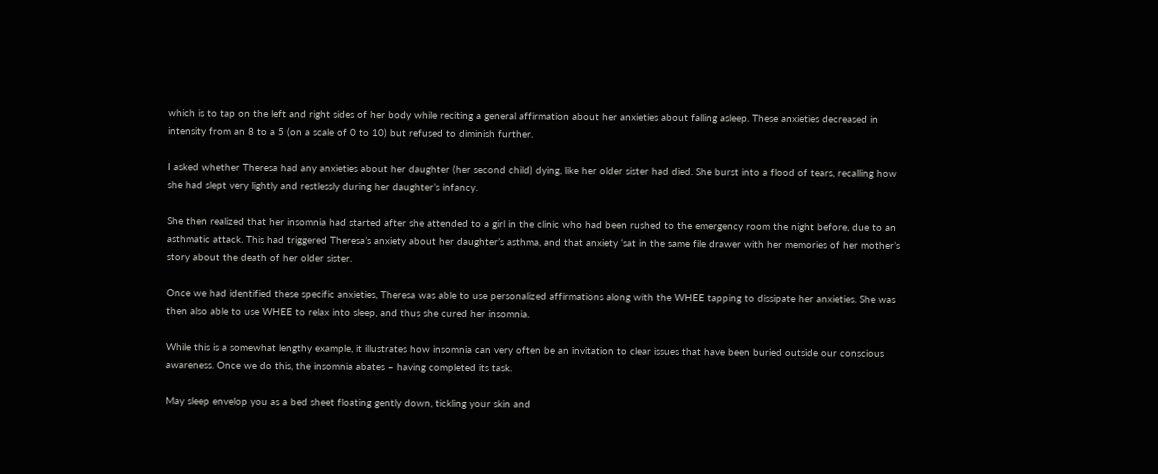which is to tap on the left and right sides of her body while reciting a general affirmation about her anxieties about falling asleep. These anxieties decreased in intensity from an 8 to a 5 (on a scale of 0 to 10) but refused to diminish further.

I asked whether Theresa had any anxieties about her daughter (her second child) dying, like her older sister had died. She burst into a flood of tears, recalling how she had slept very lightly and restlessly during her daughter’s infancy.

She then realized that her insomnia had started after she attended to a girl in the clinic who had been rushed to the emergency room the night before, due to an asthmatic attack. This had triggered Theresa’s anxiety about her daughter’s asthma, and that anxiety ‘sat in the same file drawer with her memories of her mother’s story about the death of her older sister.

Once we had identified these specific anxieties, Theresa was able to use personalized affirmations along with the WHEE tapping to dissipate her anxieties. She was then also able to use WHEE to relax into sleep, and thus she cured her insomnia.

While this is a somewhat lengthy example, it illustrates how insomnia can very often be an invitation to clear issues that have been buried outside our conscious awareness. Once we do this, the insomnia abates – having completed its task.

May sleep envelop you as a bed sheet floating gently down, tickling your skin and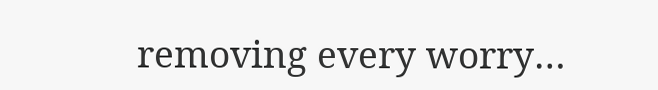removing every worry…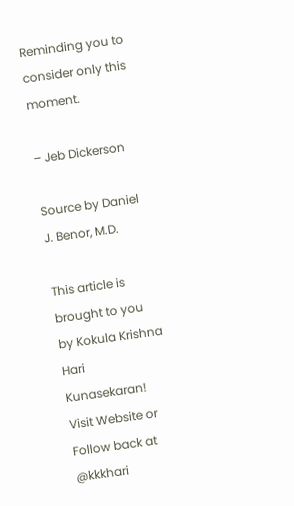Reminding you to consider only this moment.

– Jeb Dickerson

Source by Daniel J. Benor, M.D.

This article is brought to you by Kokula Krishna Hari Kunasekaran! Visit Website or Follow back at @kkkhari